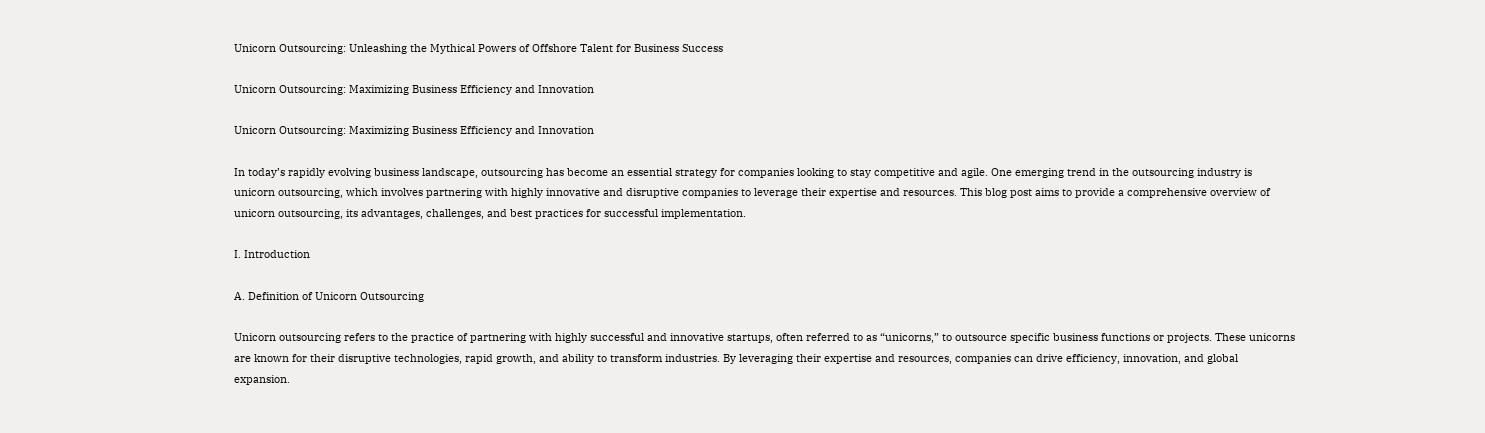Unicorn Outsourcing: Unleashing the Mythical Powers of Offshore Talent for Business Success

Unicorn Outsourcing: Maximizing Business Efficiency and Innovation

Unicorn Outsourcing: Maximizing Business Efficiency and Innovation

In today’s rapidly evolving business landscape, outsourcing has become an essential strategy for companies looking to stay competitive and agile. One emerging trend in the outsourcing industry is unicorn outsourcing, which involves partnering with highly innovative and disruptive companies to leverage their expertise and resources. This blog post aims to provide a comprehensive overview of unicorn outsourcing, its advantages, challenges, and best practices for successful implementation.

I. Introduction

A. Definition of Unicorn Outsourcing

Unicorn outsourcing refers to the practice of partnering with highly successful and innovative startups, often referred to as “unicorns,” to outsource specific business functions or projects. These unicorns are known for their disruptive technologies, rapid growth, and ability to transform industries. By leveraging their expertise and resources, companies can drive efficiency, innovation, and global expansion.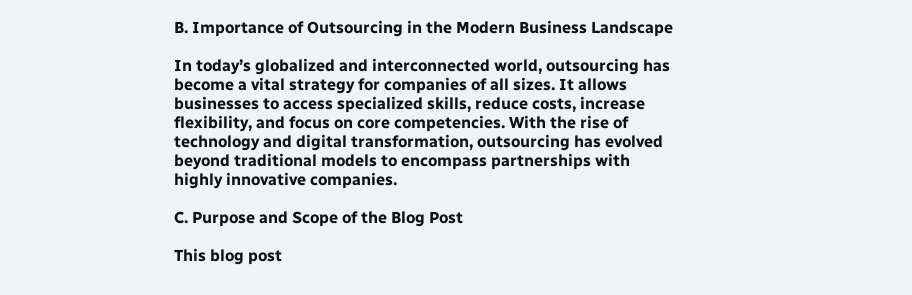B. Importance of Outsourcing in the Modern Business Landscape

In today’s globalized and interconnected world, outsourcing has become a vital strategy for companies of all sizes. It allows businesses to access specialized skills, reduce costs, increase flexibility, and focus on core competencies. With the rise of technology and digital transformation, outsourcing has evolved beyond traditional models to encompass partnerships with highly innovative companies.

C. Purpose and Scope of the Blog Post

This blog post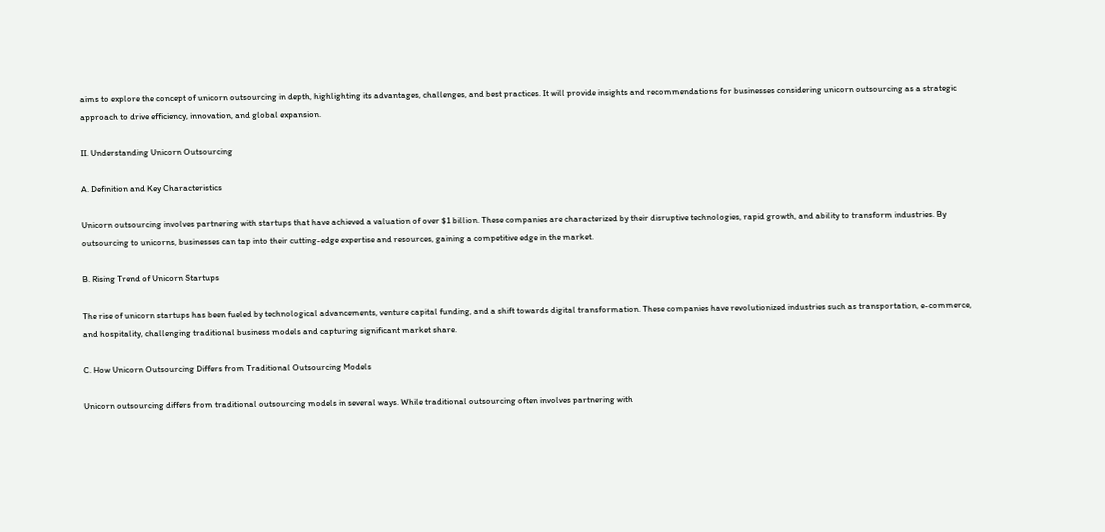aims to explore the concept of unicorn outsourcing in depth, highlighting its advantages, challenges, and best practices. It will provide insights and recommendations for businesses considering unicorn outsourcing as a strategic approach to drive efficiency, innovation, and global expansion.

II. Understanding Unicorn Outsourcing

A. Definition and Key Characteristics

Unicorn outsourcing involves partnering with startups that have achieved a valuation of over $1 billion. These companies are characterized by their disruptive technologies, rapid growth, and ability to transform industries. By outsourcing to unicorns, businesses can tap into their cutting-edge expertise and resources, gaining a competitive edge in the market.

B. Rising Trend of Unicorn Startups

The rise of unicorn startups has been fueled by technological advancements, venture capital funding, and a shift towards digital transformation. These companies have revolutionized industries such as transportation, e-commerce, and hospitality, challenging traditional business models and capturing significant market share.

C. How Unicorn Outsourcing Differs from Traditional Outsourcing Models

Unicorn outsourcing differs from traditional outsourcing models in several ways. While traditional outsourcing often involves partnering with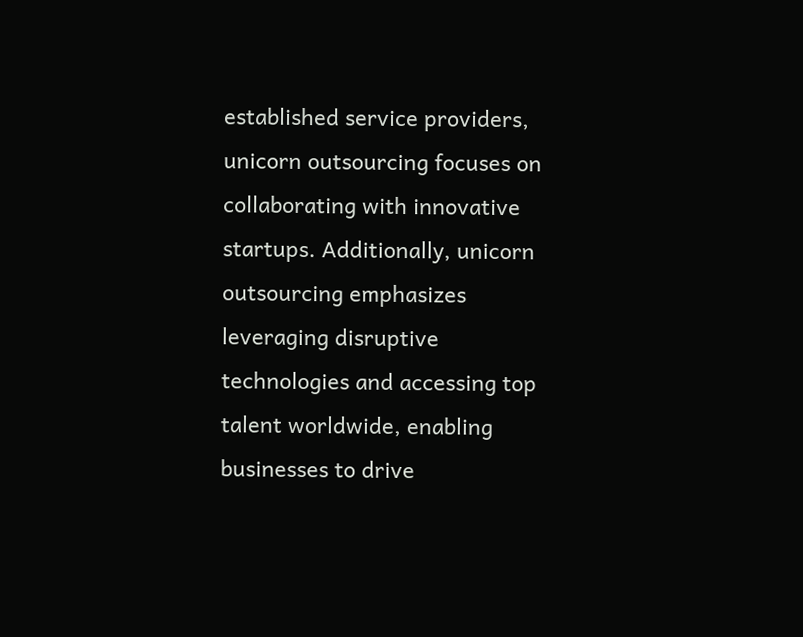established service providers, unicorn outsourcing focuses on collaborating with innovative startups. Additionally, unicorn outsourcing emphasizes leveraging disruptive technologies and accessing top talent worldwide, enabling businesses to drive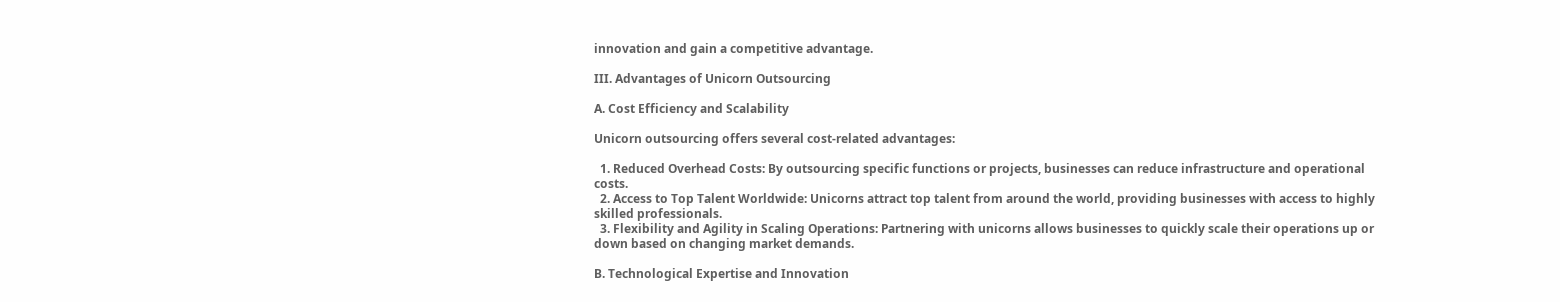innovation and gain a competitive advantage.

III. Advantages of Unicorn Outsourcing

A. Cost Efficiency and Scalability

Unicorn outsourcing offers several cost-related advantages:

  1. Reduced Overhead Costs: By outsourcing specific functions or projects, businesses can reduce infrastructure and operational costs.
  2. Access to Top Talent Worldwide: Unicorns attract top talent from around the world, providing businesses with access to highly skilled professionals.
  3. Flexibility and Agility in Scaling Operations: Partnering with unicorns allows businesses to quickly scale their operations up or down based on changing market demands.

B. Technological Expertise and Innovation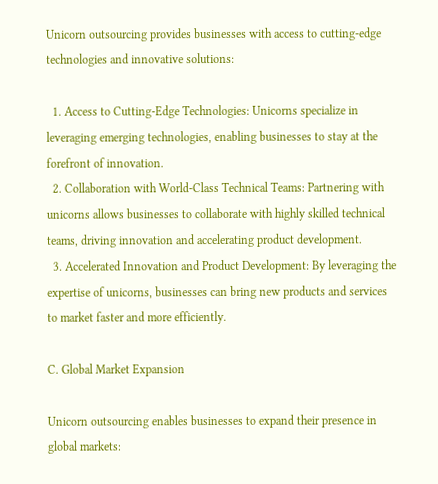Unicorn outsourcing provides businesses with access to cutting-edge technologies and innovative solutions:

  1. Access to Cutting-Edge Technologies: Unicorns specialize in leveraging emerging technologies, enabling businesses to stay at the forefront of innovation.
  2. Collaboration with World-Class Technical Teams: Partnering with unicorns allows businesses to collaborate with highly skilled technical teams, driving innovation and accelerating product development.
  3. Accelerated Innovation and Product Development: By leveraging the expertise of unicorns, businesses can bring new products and services to market faster and more efficiently.

C. Global Market Expansion

Unicorn outsourcing enables businesses to expand their presence in global markets: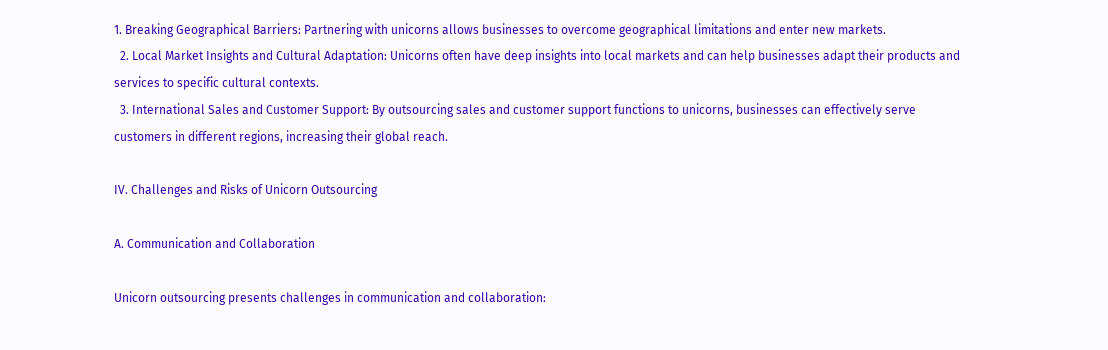1. Breaking Geographical Barriers: Partnering with unicorns allows businesses to overcome geographical limitations and enter new markets.
  2. Local Market Insights and Cultural Adaptation: Unicorns often have deep insights into local markets and can help businesses adapt their products and services to specific cultural contexts.
  3. International Sales and Customer Support: By outsourcing sales and customer support functions to unicorns, businesses can effectively serve customers in different regions, increasing their global reach.

IV. Challenges and Risks of Unicorn Outsourcing

A. Communication and Collaboration

Unicorn outsourcing presents challenges in communication and collaboration: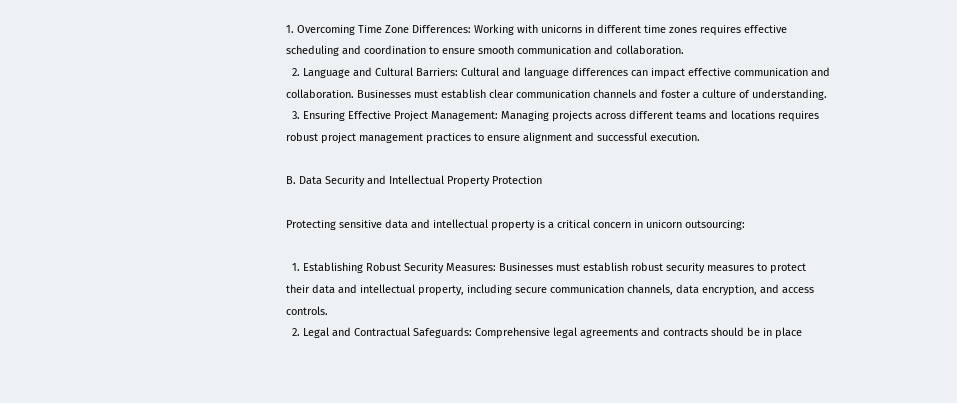1. Overcoming Time Zone Differences: Working with unicorns in different time zones requires effective scheduling and coordination to ensure smooth communication and collaboration.
  2. Language and Cultural Barriers: Cultural and language differences can impact effective communication and collaboration. Businesses must establish clear communication channels and foster a culture of understanding.
  3. Ensuring Effective Project Management: Managing projects across different teams and locations requires robust project management practices to ensure alignment and successful execution.

B. Data Security and Intellectual Property Protection

Protecting sensitive data and intellectual property is a critical concern in unicorn outsourcing:

  1. Establishing Robust Security Measures: Businesses must establish robust security measures to protect their data and intellectual property, including secure communication channels, data encryption, and access controls.
  2. Legal and Contractual Safeguards: Comprehensive legal agreements and contracts should be in place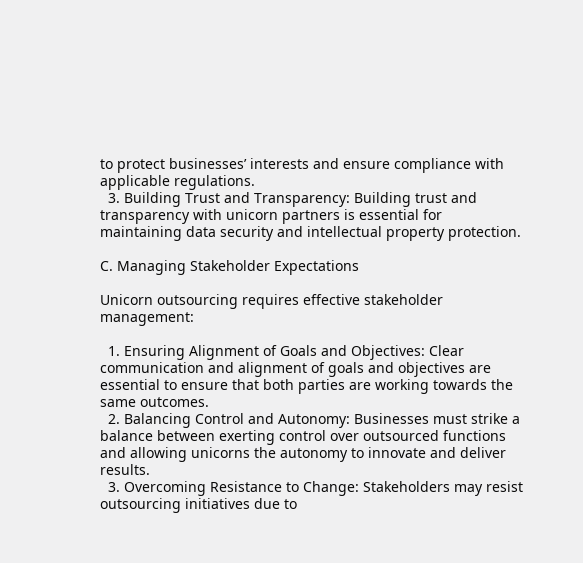to protect businesses’ interests and ensure compliance with applicable regulations.
  3. Building Trust and Transparency: Building trust and transparency with unicorn partners is essential for maintaining data security and intellectual property protection.

C. Managing Stakeholder Expectations

Unicorn outsourcing requires effective stakeholder management:

  1. Ensuring Alignment of Goals and Objectives: Clear communication and alignment of goals and objectives are essential to ensure that both parties are working towards the same outcomes.
  2. Balancing Control and Autonomy: Businesses must strike a balance between exerting control over outsourced functions and allowing unicorns the autonomy to innovate and deliver results.
  3. Overcoming Resistance to Change: Stakeholders may resist outsourcing initiatives due to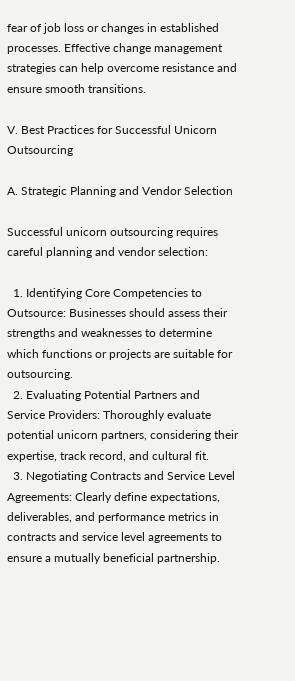fear of job loss or changes in established processes. Effective change management strategies can help overcome resistance and ensure smooth transitions.

V. Best Practices for Successful Unicorn Outsourcing

A. Strategic Planning and Vendor Selection

Successful unicorn outsourcing requires careful planning and vendor selection:

  1. Identifying Core Competencies to Outsource: Businesses should assess their strengths and weaknesses to determine which functions or projects are suitable for outsourcing.
  2. Evaluating Potential Partners and Service Providers: Thoroughly evaluate potential unicorn partners, considering their expertise, track record, and cultural fit.
  3. Negotiating Contracts and Service Level Agreements: Clearly define expectations, deliverables, and performance metrics in contracts and service level agreements to ensure a mutually beneficial partnership.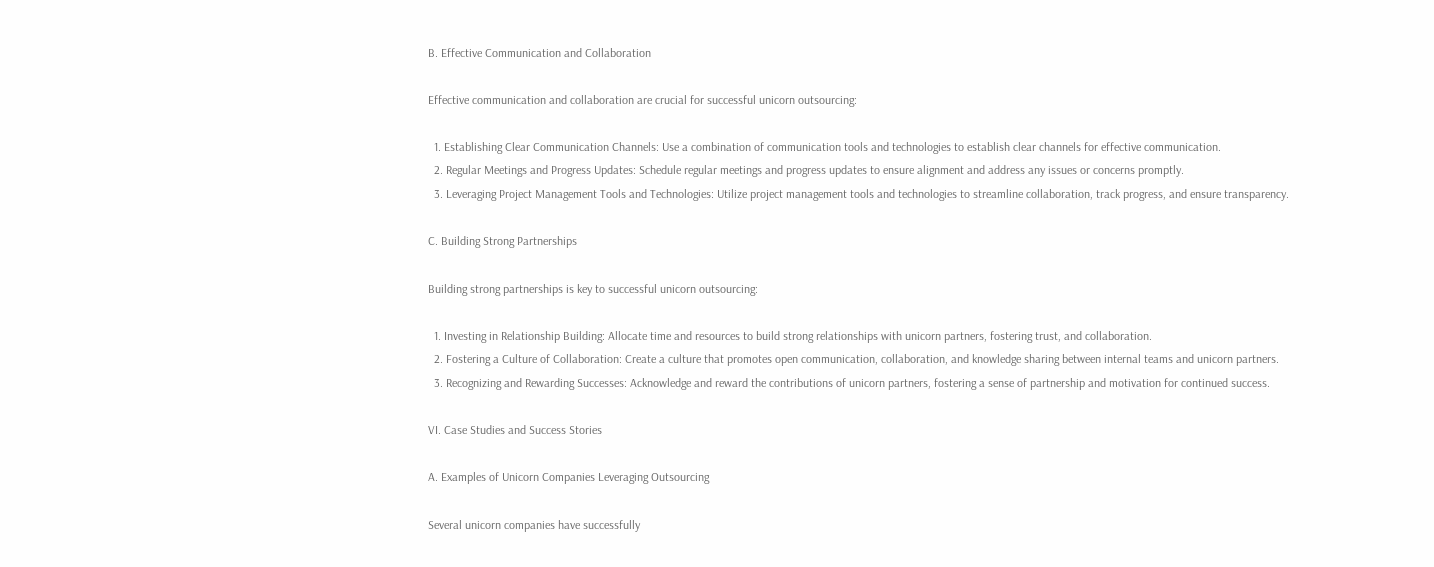B. Effective Communication and Collaboration

Effective communication and collaboration are crucial for successful unicorn outsourcing:

  1. Establishing Clear Communication Channels: Use a combination of communication tools and technologies to establish clear channels for effective communication.
  2. Regular Meetings and Progress Updates: Schedule regular meetings and progress updates to ensure alignment and address any issues or concerns promptly.
  3. Leveraging Project Management Tools and Technologies: Utilize project management tools and technologies to streamline collaboration, track progress, and ensure transparency.

C. Building Strong Partnerships

Building strong partnerships is key to successful unicorn outsourcing:

  1. Investing in Relationship Building: Allocate time and resources to build strong relationships with unicorn partners, fostering trust, and collaboration.
  2. Fostering a Culture of Collaboration: Create a culture that promotes open communication, collaboration, and knowledge sharing between internal teams and unicorn partners.
  3. Recognizing and Rewarding Successes: Acknowledge and reward the contributions of unicorn partners, fostering a sense of partnership and motivation for continued success.

VI. Case Studies and Success Stories

A. Examples of Unicorn Companies Leveraging Outsourcing

Several unicorn companies have successfully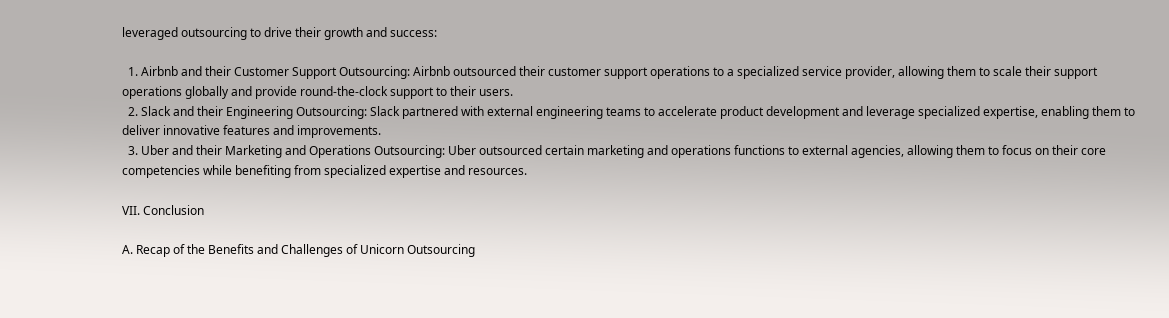leveraged outsourcing to drive their growth and success:

  1. Airbnb and their Customer Support Outsourcing: Airbnb outsourced their customer support operations to a specialized service provider, allowing them to scale their support operations globally and provide round-the-clock support to their users.
  2. Slack and their Engineering Outsourcing: Slack partnered with external engineering teams to accelerate product development and leverage specialized expertise, enabling them to deliver innovative features and improvements.
  3. Uber and their Marketing and Operations Outsourcing: Uber outsourced certain marketing and operations functions to external agencies, allowing them to focus on their core competencies while benefiting from specialized expertise and resources.

VII. Conclusion

A. Recap of the Benefits and Challenges of Unicorn Outsourcing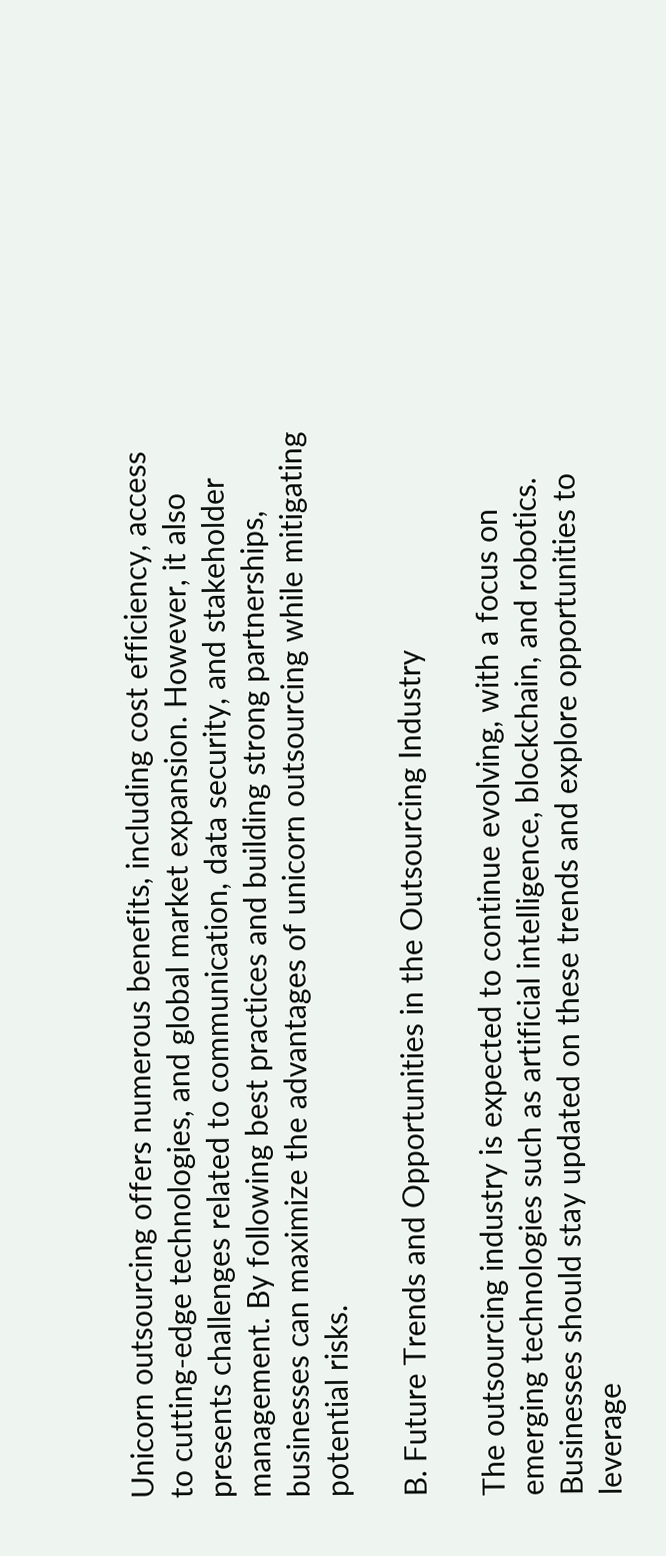Unicorn outsourcing offers numerous benefits, including cost efficiency, access to cutting-edge technologies, and global market expansion. However, it also presents challenges related to communication, data security, and stakeholder management. By following best practices and building strong partnerships, businesses can maximize the advantages of unicorn outsourcing while mitigating potential risks.

B. Future Trends and Opportunities in the Outsourcing Industry

The outsourcing industry is expected to continue evolving, with a focus on emerging technologies such as artificial intelligence, blockchain, and robotics. Businesses should stay updated on these trends and explore opportunities to leverage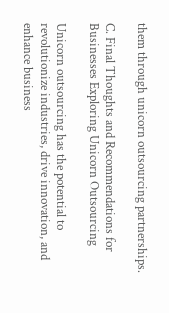them through unicorn outsourcing partnerships.

C. Final Thoughts and Recommendations for Businesses Exploring Unicorn Outsourcing

Unicorn outsourcing has the potential to revolutionize industries, drive innovation, and enhance business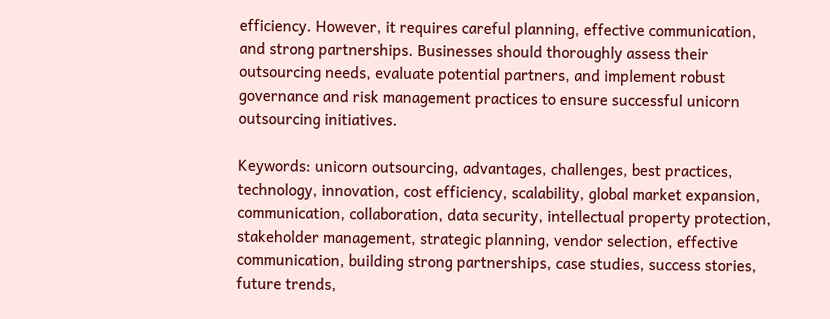efficiency. However, it requires careful planning, effective communication, and strong partnerships. Businesses should thoroughly assess their outsourcing needs, evaluate potential partners, and implement robust governance and risk management practices to ensure successful unicorn outsourcing initiatives.

Keywords: unicorn outsourcing, advantages, challenges, best practices, technology, innovation, cost efficiency, scalability, global market expansion, communication, collaboration, data security, intellectual property protection, stakeholder management, strategic planning, vendor selection, effective communication, building strong partnerships, case studies, success stories, future trends,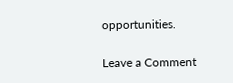opportunities.

Leave a Comment